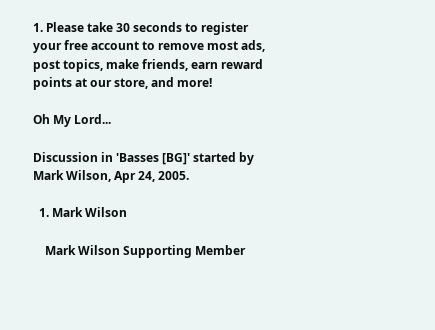1. Please take 30 seconds to register your free account to remove most ads, post topics, make friends, earn reward points at our store, and more!

Oh My Lord...

Discussion in 'Basses [BG]' started by Mark Wilson, Apr 24, 2005.

  1. Mark Wilson

    Mark Wilson Supporting Member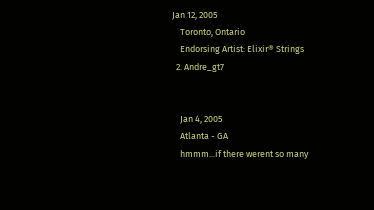Jan 12, 2005
    Toronto, Ontario
    Endorsing Artist: Elixir® Strings
  2. Andre_gt7


    Jan 4, 2005
    Atlanta - GA
    hmmm...if there werent so many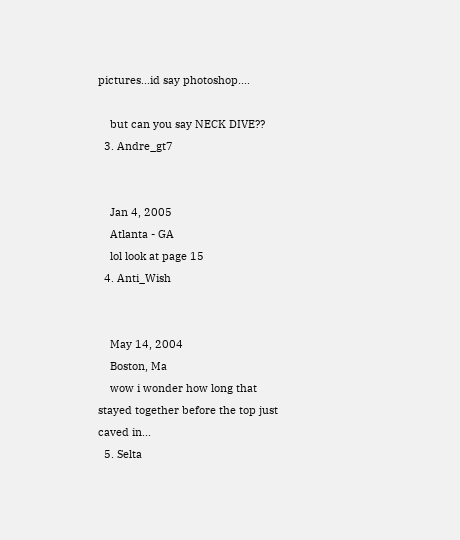pictures...id say photoshop....

    but can you say NECK DIVE??
  3. Andre_gt7


    Jan 4, 2005
    Atlanta - GA
    lol look at page 15
  4. Anti_Wish


    May 14, 2004
    Boston, Ma
    wow i wonder how long that stayed together before the top just caved in...
  5. Selta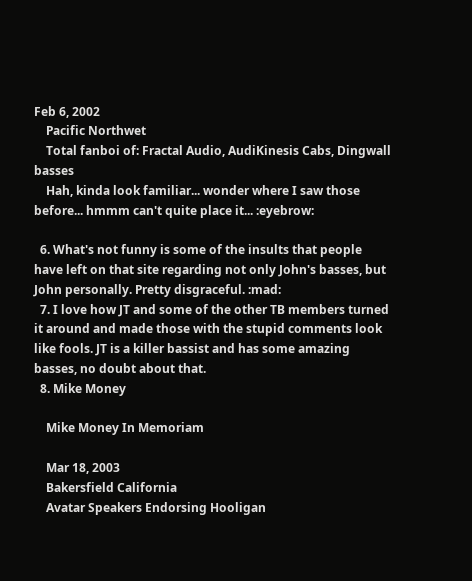Feb 6, 2002
    Pacific Northwet
    Total fanboi of: Fractal Audio, AudiKinesis Cabs, Dingwall basses
    Hah, kinda look familiar... wonder where I saw those before... hmmm can't quite place it... :eyebrow:

  6. What's not funny is some of the insults that people have left on that site regarding not only John's basses, but John personally. Pretty disgraceful. :mad:
  7. I love how JT and some of the other TB members turned it around and made those with the stupid comments look like fools. JT is a killer bassist and has some amazing basses, no doubt about that.
  8. Mike Money

    Mike Money In Memoriam

    Mar 18, 2003
    Bakersfield California
    Avatar Speakers Endorsing Hooligan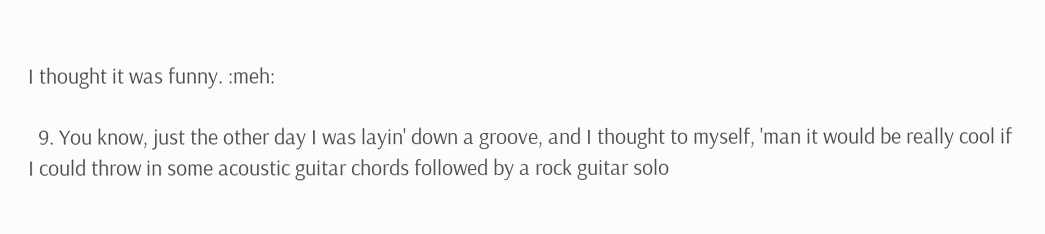I thought it was funny. :meh:

  9. You know, just the other day I was layin' down a groove, and I thought to myself, 'man it would be really cool if I could throw in some acoustic guitar chords followed by a rock guitar solo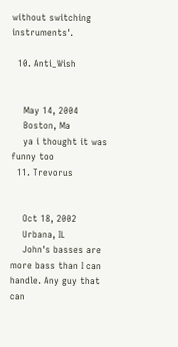without switching instruments'.

  10. Anti_Wish


    May 14, 2004
    Boston, Ma
    ya i thought it was funny too
  11. Trevorus


    Oct 18, 2002
    Urbana, IL
    John's basses are more bass than I can handle. Any guy that can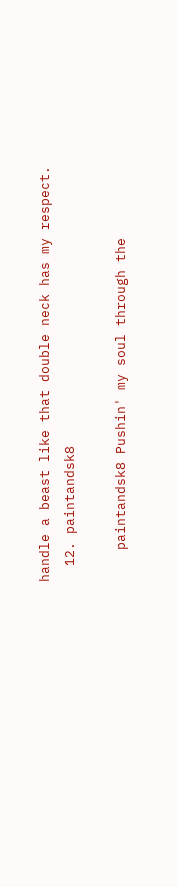handle a beast like that double neck has my respect.
  12. paintandsk8

    paintandsk8 Pushin' my soul through the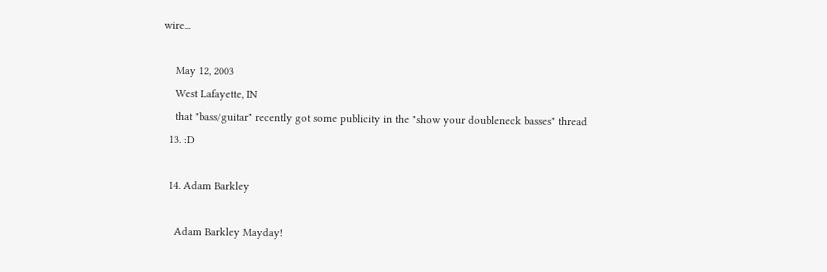wire...

    May 12, 2003
    West Lafayette, IN
    that "bass/guitar" recently got some publicity in the "show your doubleneck basses" thread
  13. :D

  14. Adam Barkley

    Adam Barkley Mayday!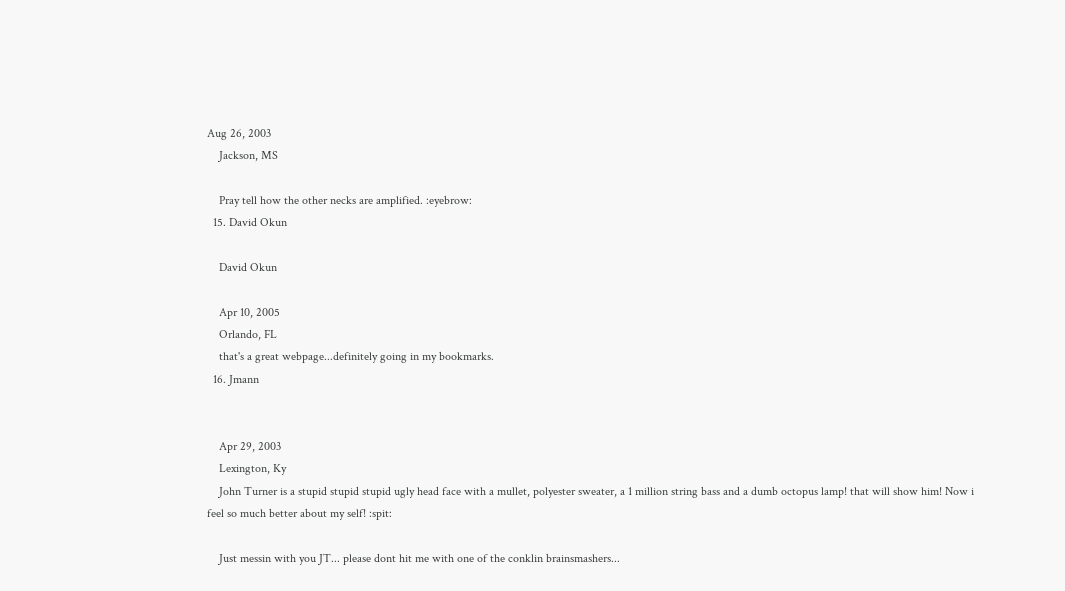Aug 26, 2003
    Jackson, MS

    Pray tell how the other necks are amplified. :eyebrow:
  15. David Okun

    David Okun

    Apr 10, 2005
    Orlando, FL
    that's a great webpage...definitely going in my bookmarks.
  16. Jmann


    Apr 29, 2003
    Lexington, Ky
    John Turner is a stupid stupid stupid ugly head face with a mullet, polyester sweater, a 1 million string bass and a dumb octopus lamp! that will show him! Now i feel so much better about my self! :spit:

    Just messin with you JT... please dont hit me with one of the conklin brainsmashers...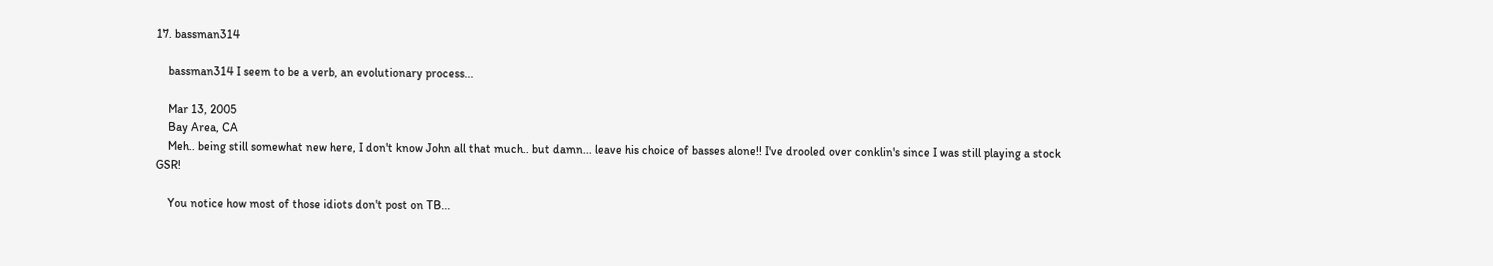17. bassman314

    bassman314 I seem to be a verb, an evolutionary process...

    Mar 13, 2005
    Bay Area, CA
    Meh.. being still somewhat new here, I don't know John all that much.. but damn... leave his choice of basses alone!! I've drooled over conklin's since I was still playing a stock GSR!

    You notice how most of those idiots don't post on TB...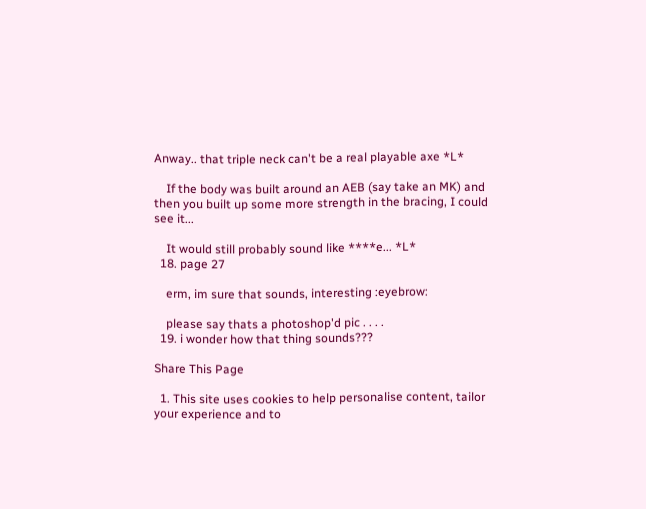Anway.. that triple neck can't be a real playable axe *L*

    If the body was built around an AEB (say take an MK) and then you built up some more strength in the bracing, I could see it...

    It would still probably sound like ****e... *L*
  18. page 27

    erm, im sure that sounds, interesting :eyebrow:

    please say thats a photoshop'd pic . . . .
  19. i wonder how that thing sounds???

Share This Page

  1. This site uses cookies to help personalise content, tailor your experience and to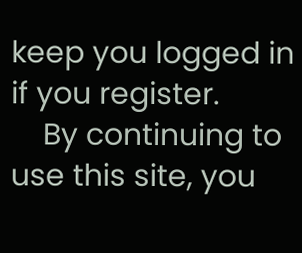keep you logged in if you register.
    By continuing to use this site, you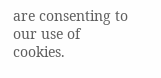are consenting to our use of cookies.